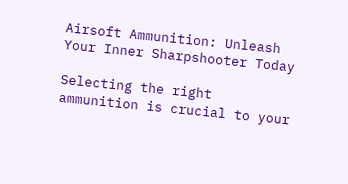Airsoft Ammunition: Unleash Your Inner Sharpshooter Today

Selecting the right ammunition is crucial to your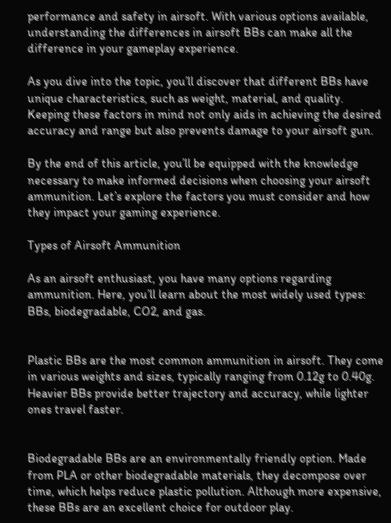performance and safety in airsoft. With various options available, understanding the differences in airsoft BBs can make all the difference in your gameplay experience.

As you dive into the topic, you’ll discover that different BBs have unique characteristics, such as weight, material, and quality. Keeping these factors in mind not only aids in achieving the desired accuracy and range but also prevents damage to your airsoft gun.

By the end of this article, you’ll be equipped with the knowledge necessary to make informed decisions when choosing your airsoft ammunition. Let’s explore the factors you must consider and how they impact your gaming experience.

Types of Airsoft Ammunition

As an airsoft enthusiast, you have many options regarding ammunition. Here, you’ll learn about the most widely used types: BBs, biodegradable, CO2, and gas.


Plastic BBs are the most common ammunition in airsoft. They come in various weights and sizes, typically ranging from 0.12g to 0.40g. Heavier BBs provide better trajectory and accuracy, while lighter ones travel faster.


Biodegradable BBs are an environmentally friendly option. Made from PLA or other biodegradable materials, they decompose over time, which helps reduce plastic pollution. Although more expensive, these BBs are an excellent choice for outdoor play.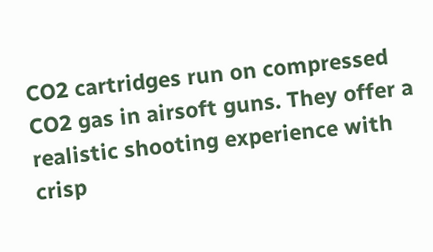CO2 cartridges run on compressed CO2 gas in airsoft guns. They offer a realistic shooting experience with crisp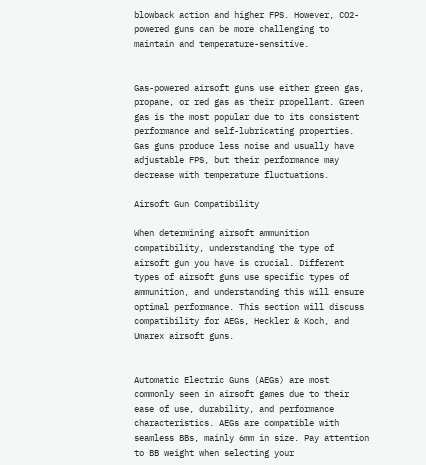blowback action and higher FPS. However, CO2-powered guns can be more challenging to maintain and temperature-sensitive.


Gas-powered airsoft guns use either green gas, propane, or red gas as their propellant. Green gas is the most popular due to its consistent performance and self-lubricating properties. Gas guns produce less noise and usually have adjustable FPS, but their performance may decrease with temperature fluctuations.

Airsoft Gun Compatibility

When determining airsoft ammunition compatibility, understanding the type of airsoft gun you have is crucial. Different types of airsoft guns use specific types of ammunition, and understanding this will ensure optimal performance. This section will discuss compatibility for AEGs, Heckler & Koch, and Umarex airsoft guns.


Automatic Electric Guns (AEGs) are most commonly seen in airsoft games due to their ease of use, durability, and performance characteristics. AEGs are compatible with seamless BBs, mainly 6mm in size. Pay attention to BB weight when selecting your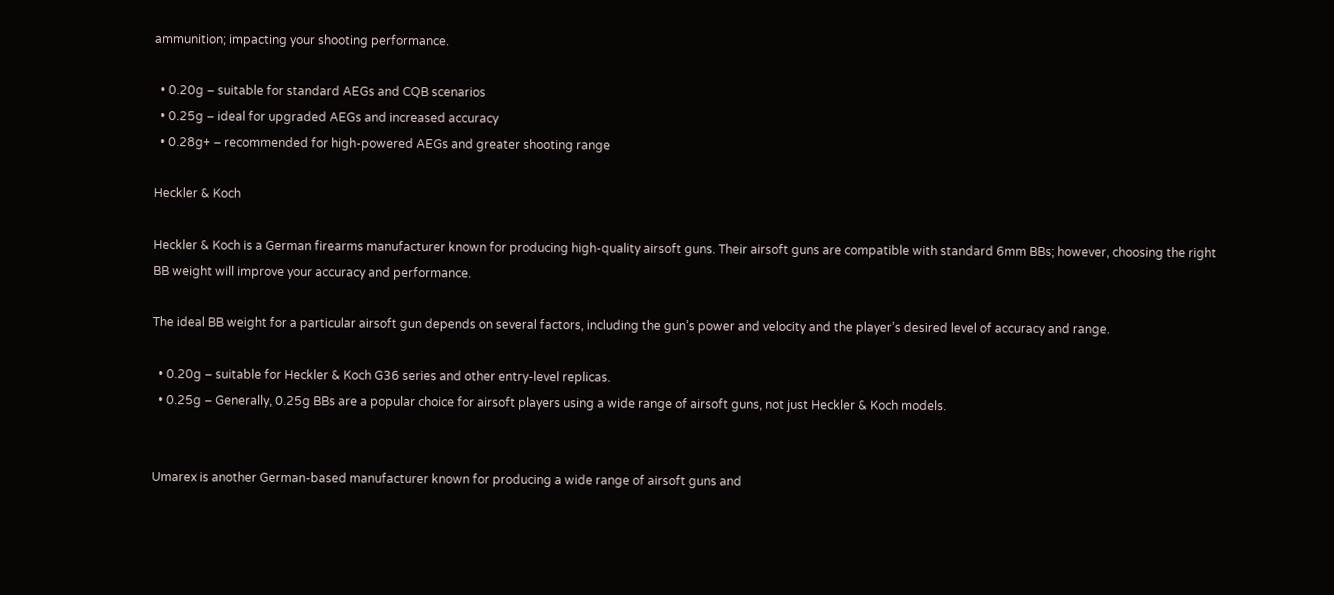ammunition; impacting your shooting performance.

  • 0.20g – suitable for standard AEGs and CQB scenarios
  • 0.25g – ideal for upgraded AEGs and increased accuracy
  • 0.28g+ – recommended for high-powered AEGs and greater shooting range

Heckler & Koch

Heckler & Koch is a German firearms manufacturer known for producing high-quality airsoft guns. Their airsoft guns are compatible with standard 6mm BBs; however, choosing the right BB weight will improve your accuracy and performance.

The ideal BB weight for a particular airsoft gun depends on several factors, including the gun’s power and velocity and the player’s desired level of accuracy and range.

  • 0.20g – suitable for Heckler & Koch G36 series and other entry-level replicas.
  • 0.25g – Generally, 0.25g BBs are a popular choice for airsoft players using a wide range of airsoft guns, not just Heckler & Koch models.


Umarex is another German-based manufacturer known for producing a wide range of airsoft guns and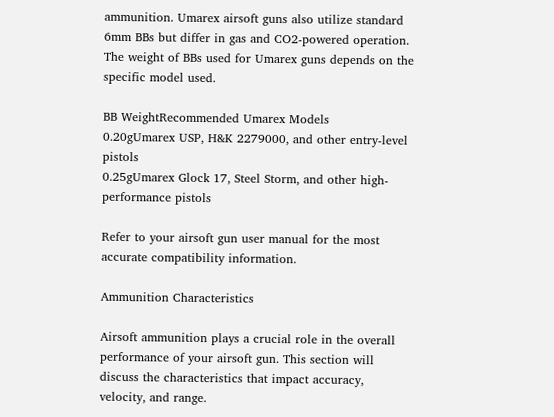ammunition. Umarex airsoft guns also utilize standard 6mm BBs but differ in gas and CO2-powered operation. The weight of BBs used for Umarex guns depends on the specific model used.

BB WeightRecommended Umarex Models
0.20gUmarex USP, H&K 2279000, and other entry-level pistols
0.25gUmarex Glock 17, Steel Storm, and other high-performance pistols

Refer to your airsoft gun user manual for the most accurate compatibility information.

Ammunition Characteristics

Airsoft ammunition plays a crucial role in the overall performance of your airsoft gun. This section will discuss the characteristics that impact accuracy, velocity, and range.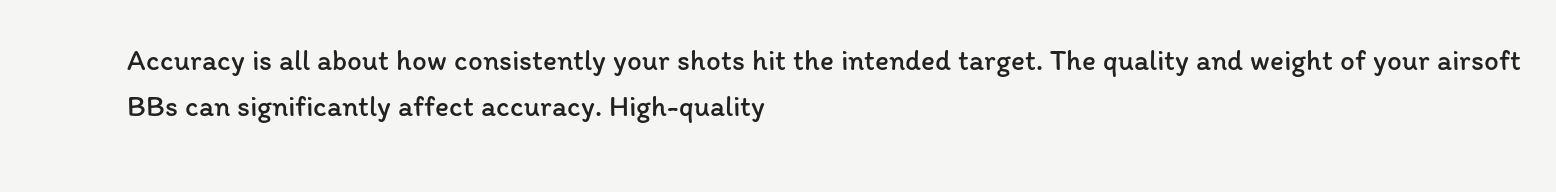Accuracy is all about how consistently your shots hit the intended target. The quality and weight of your airsoft BBs can significantly affect accuracy. High-quality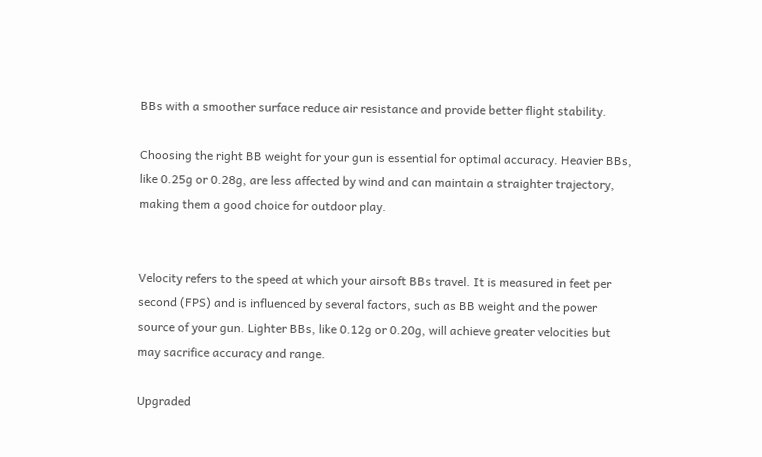BBs with a smoother surface reduce air resistance and provide better flight stability.

Choosing the right BB weight for your gun is essential for optimal accuracy. Heavier BBs, like 0.25g or 0.28g, are less affected by wind and can maintain a straighter trajectory, making them a good choice for outdoor play.


Velocity refers to the speed at which your airsoft BBs travel. It is measured in feet per second (FPS) and is influenced by several factors, such as BB weight and the power source of your gun. Lighter BBs, like 0.12g or 0.20g, will achieve greater velocities but may sacrifice accuracy and range.

Upgraded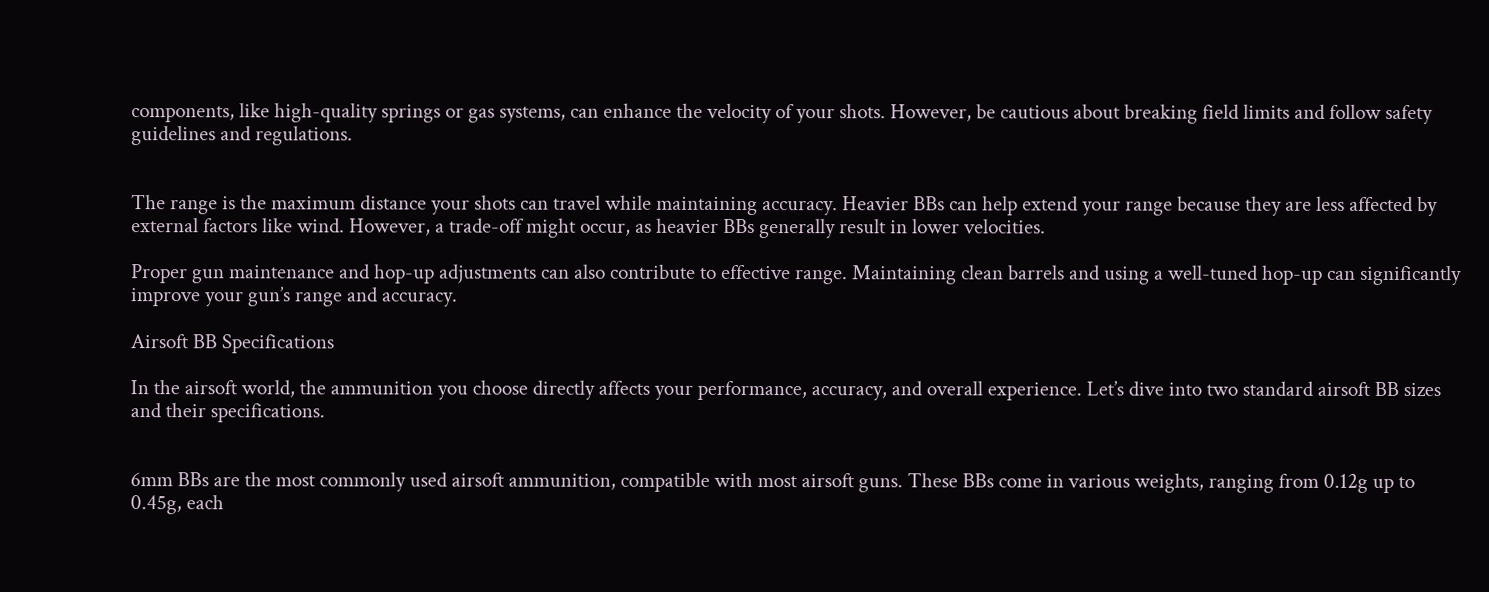components, like high-quality springs or gas systems, can enhance the velocity of your shots. However, be cautious about breaking field limits and follow safety guidelines and regulations.


The range is the maximum distance your shots can travel while maintaining accuracy. Heavier BBs can help extend your range because they are less affected by external factors like wind. However, a trade-off might occur, as heavier BBs generally result in lower velocities.

Proper gun maintenance and hop-up adjustments can also contribute to effective range. Maintaining clean barrels and using a well-tuned hop-up can significantly improve your gun’s range and accuracy.

Airsoft BB Specifications

In the airsoft world, the ammunition you choose directly affects your performance, accuracy, and overall experience. Let’s dive into two standard airsoft BB sizes and their specifications.


6mm BBs are the most commonly used airsoft ammunition, compatible with most airsoft guns. These BBs come in various weights, ranging from 0.12g up to 0.45g, each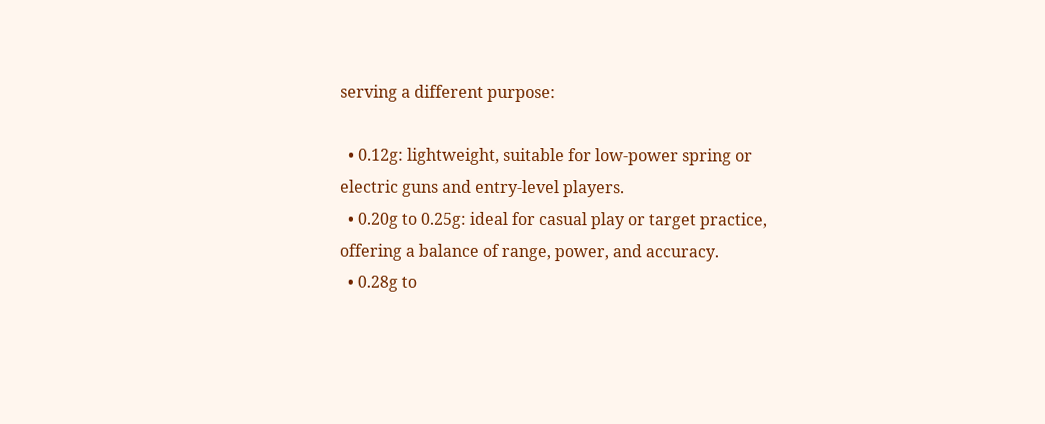serving a different purpose:

  • 0.12g: lightweight, suitable for low-power spring or electric guns and entry-level players.
  • 0.20g to 0.25g: ideal for casual play or target practice, offering a balance of range, power, and accuracy.
  • 0.28g to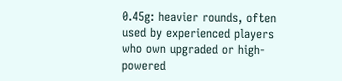0.45g: heavier rounds, often used by experienced players who own upgraded or high-powered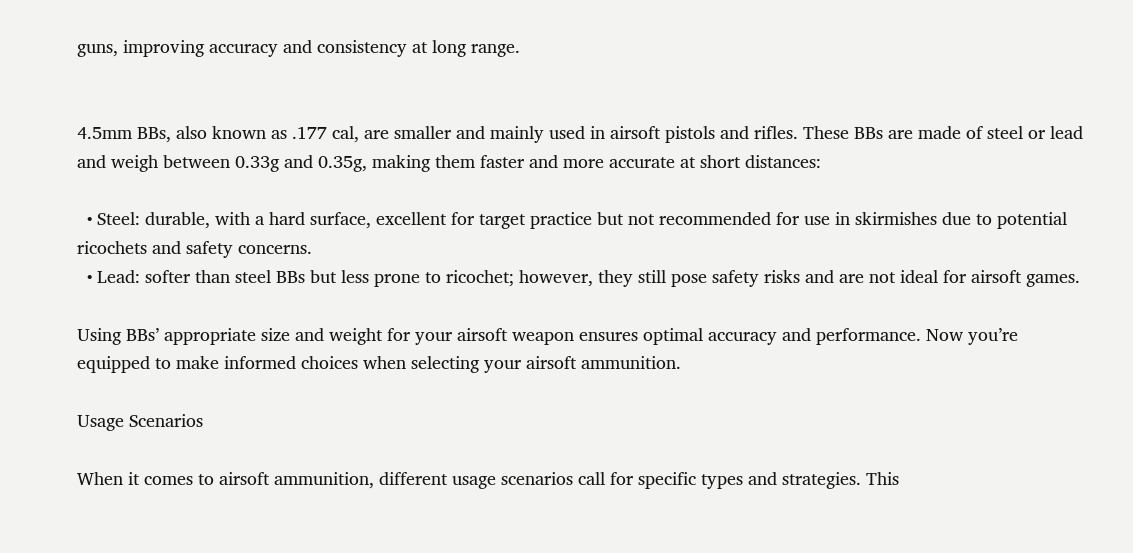guns, improving accuracy and consistency at long range.


4.5mm BBs, also known as .177 cal, are smaller and mainly used in airsoft pistols and rifles. These BBs are made of steel or lead and weigh between 0.33g and 0.35g, making them faster and more accurate at short distances:

  • Steel: durable, with a hard surface, excellent for target practice but not recommended for use in skirmishes due to potential ricochets and safety concerns.
  • Lead: softer than steel BBs but less prone to ricochet; however, they still pose safety risks and are not ideal for airsoft games.

Using BBs’ appropriate size and weight for your airsoft weapon ensures optimal accuracy and performance. Now you’re equipped to make informed choices when selecting your airsoft ammunition.

Usage Scenarios

When it comes to airsoft ammunition, different usage scenarios call for specific types and strategies. This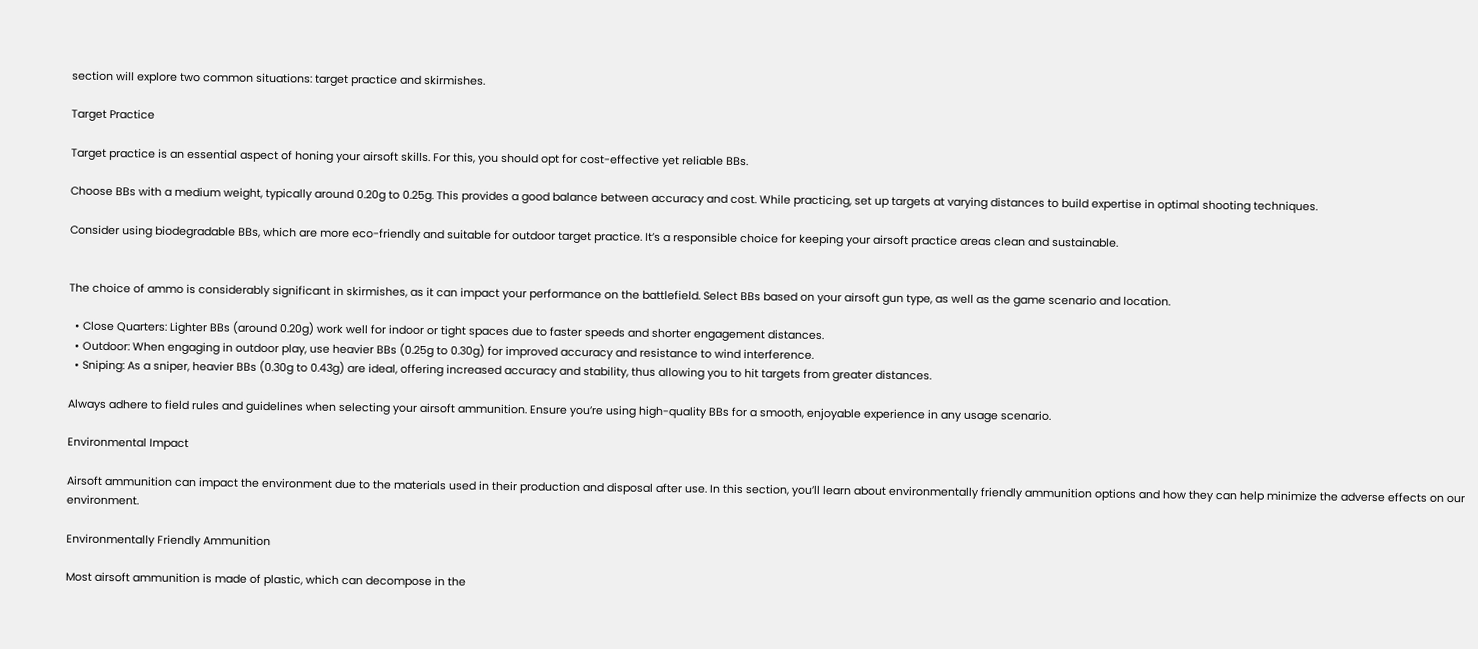section will explore two common situations: target practice and skirmishes.

Target Practice

Target practice is an essential aspect of honing your airsoft skills. For this, you should opt for cost-effective yet reliable BBs.

Choose BBs with a medium weight, typically around 0.20g to 0.25g. This provides a good balance between accuracy and cost. While practicing, set up targets at varying distances to build expertise in optimal shooting techniques.

Consider using biodegradable BBs, which are more eco-friendly and suitable for outdoor target practice. It’s a responsible choice for keeping your airsoft practice areas clean and sustainable.


The choice of ammo is considerably significant in skirmishes, as it can impact your performance on the battlefield. Select BBs based on your airsoft gun type, as well as the game scenario and location.

  • Close Quarters: Lighter BBs (around 0.20g) work well for indoor or tight spaces due to faster speeds and shorter engagement distances.
  • Outdoor: When engaging in outdoor play, use heavier BBs (0.25g to 0.30g) for improved accuracy and resistance to wind interference.
  • Sniping: As a sniper, heavier BBs (0.30g to 0.43g) are ideal, offering increased accuracy and stability, thus allowing you to hit targets from greater distances.

Always adhere to field rules and guidelines when selecting your airsoft ammunition. Ensure you’re using high-quality BBs for a smooth, enjoyable experience in any usage scenario.

Environmental Impact

Airsoft ammunition can impact the environment due to the materials used in their production and disposal after use. In this section, you’ll learn about environmentally friendly ammunition options and how they can help minimize the adverse effects on our environment.

Environmentally Friendly Ammunition

Most airsoft ammunition is made of plastic, which can decompose in the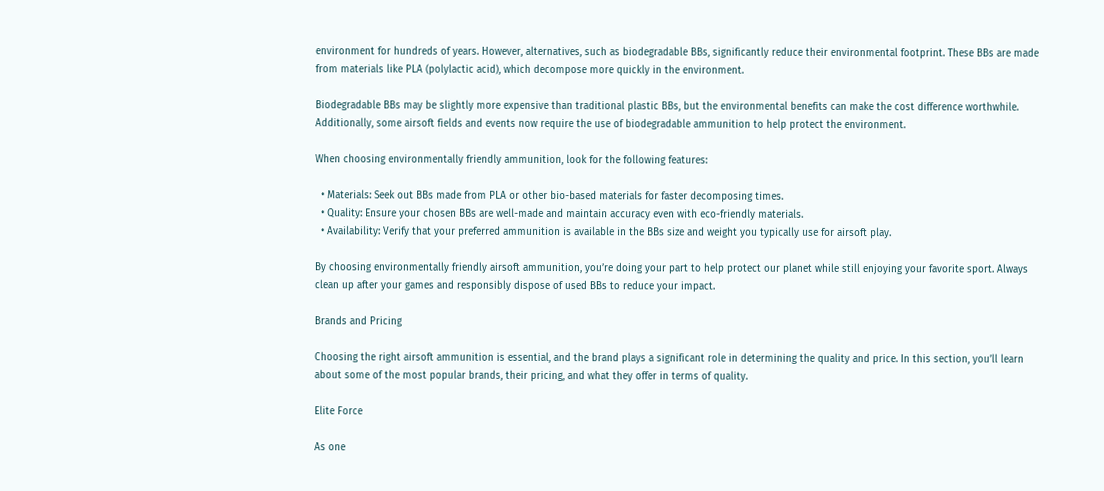environment for hundreds of years. However, alternatives, such as biodegradable BBs, significantly reduce their environmental footprint. These BBs are made from materials like PLA (polylactic acid), which decompose more quickly in the environment.

Biodegradable BBs may be slightly more expensive than traditional plastic BBs, but the environmental benefits can make the cost difference worthwhile. Additionally, some airsoft fields and events now require the use of biodegradable ammunition to help protect the environment.

When choosing environmentally friendly ammunition, look for the following features:

  • Materials: Seek out BBs made from PLA or other bio-based materials for faster decomposing times.
  • Quality: Ensure your chosen BBs are well-made and maintain accuracy even with eco-friendly materials.
  • Availability: Verify that your preferred ammunition is available in the BBs size and weight you typically use for airsoft play.

By choosing environmentally friendly airsoft ammunition, you’re doing your part to help protect our planet while still enjoying your favorite sport. Always clean up after your games and responsibly dispose of used BBs to reduce your impact.

Brands and Pricing

Choosing the right airsoft ammunition is essential, and the brand plays a significant role in determining the quality and price. In this section, you’ll learn about some of the most popular brands, their pricing, and what they offer in terms of quality.

Elite Force

As one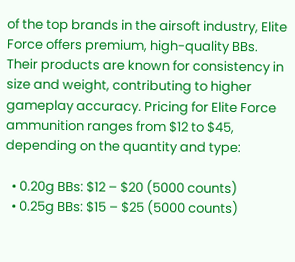of the top brands in the airsoft industry, Elite Force offers premium, high-quality BBs. Their products are known for consistency in size and weight, contributing to higher gameplay accuracy. Pricing for Elite Force ammunition ranges from $12 to $45, depending on the quantity and type:

  • 0.20g BBs: $12 – $20 (5000 counts)
  • 0.25g BBs: $15 – $25 (5000 counts)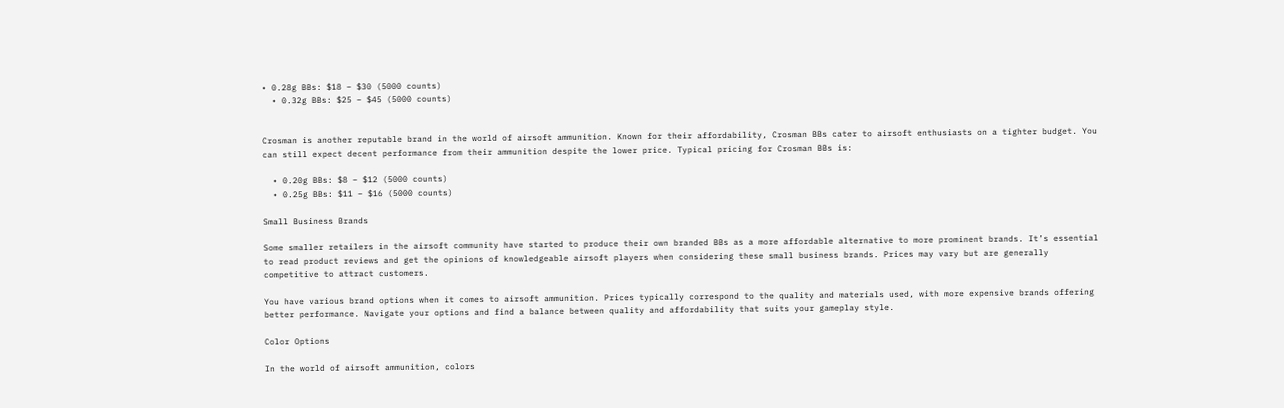• 0.28g BBs: $18 – $30 (5000 counts)
  • 0.32g BBs: $25 – $45 (5000 counts)


Crosman is another reputable brand in the world of airsoft ammunition. Known for their affordability, Crosman BBs cater to airsoft enthusiasts on a tighter budget. You can still expect decent performance from their ammunition despite the lower price. Typical pricing for Crosman BBs is:

  • 0.20g BBs: $8 – $12 (5000 counts)
  • 0.25g BBs: $11 – $16 (5000 counts)

Small Business Brands

Some smaller retailers in the airsoft community have started to produce their own branded BBs as a more affordable alternative to more prominent brands. It’s essential to read product reviews and get the opinions of knowledgeable airsoft players when considering these small business brands. Prices may vary but are generally competitive to attract customers.

You have various brand options when it comes to airsoft ammunition. Prices typically correspond to the quality and materials used, with more expensive brands offering better performance. Navigate your options and find a balance between quality and affordability that suits your gameplay style.

Color Options

In the world of airsoft ammunition, colors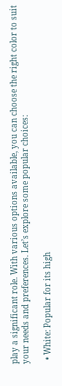play a significant role. With various options available, you can choose the right color to suit your needs and preferences. Let’s explore some popular choices:

  • White: Popular for its high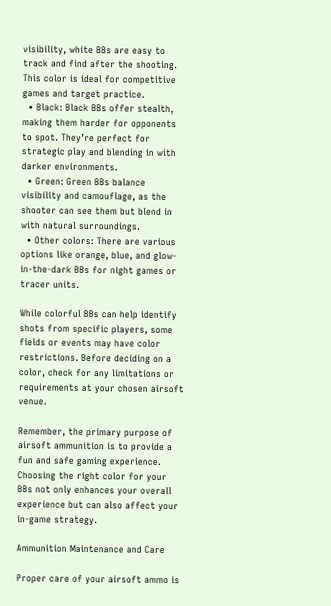visibility, white BBs are easy to track and find after the shooting. This color is ideal for competitive games and target practice.
  • Black: Black BBs offer stealth, making them harder for opponents to spot. They’re perfect for strategic play and blending in with darker environments.
  • Green: Green BBs balance visibility and camouflage, as the shooter can see them but blend in with natural surroundings.
  • Other colors: There are various options like orange, blue, and glow-in-the-dark BBs for night games or tracer units.

While colorful BBs can help identify shots from specific players, some fields or events may have color restrictions. Before deciding on a color, check for any limitations or requirements at your chosen airsoft venue.

Remember, the primary purpose of airsoft ammunition is to provide a fun and safe gaming experience. Choosing the right color for your BBs not only enhances your overall experience but can also affect your in-game strategy.

Ammunition Maintenance and Care

Proper care of your airsoft ammo is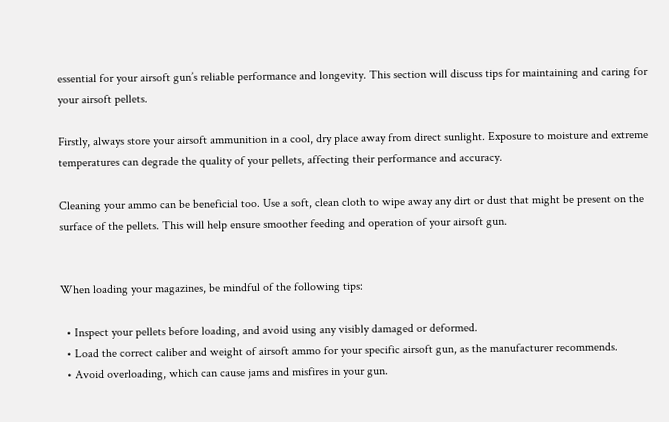essential for your airsoft gun’s reliable performance and longevity. This section will discuss tips for maintaining and caring for your airsoft pellets.

Firstly, always store your airsoft ammunition in a cool, dry place away from direct sunlight. Exposure to moisture and extreme temperatures can degrade the quality of your pellets, affecting their performance and accuracy.

Cleaning your ammo can be beneficial too. Use a soft, clean cloth to wipe away any dirt or dust that might be present on the surface of the pellets. This will help ensure smoother feeding and operation of your airsoft gun.


When loading your magazines, be mindful of the following tips:

  • Inspect your pellets before loading, and avoid using any visibly damaged or deformed.
  • Load the correct caliber and weight of airsoft ammo for your specific airsoft gun, as the manufacturer recommends.
  • Avoid overloading, which can cause jams and misfires in your gun.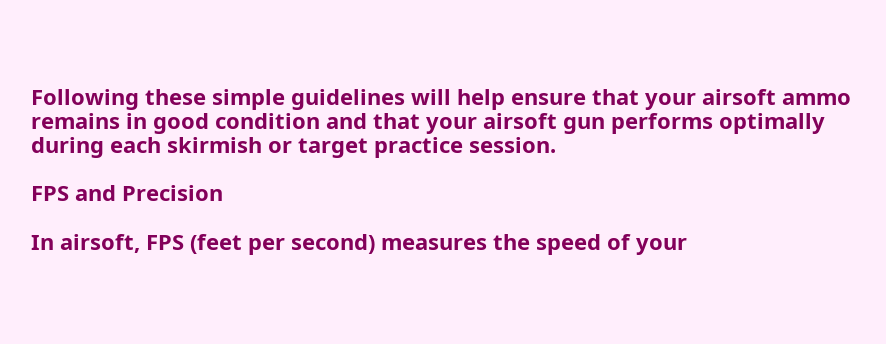Following these simple guidelines will help ensure that your airsoft ammo remains in good condition and that your airsoft gun performs optimally during each skirmish or target practice session.

FPS and Precision

In airsoft, FPS (feet per second) measures the speed of your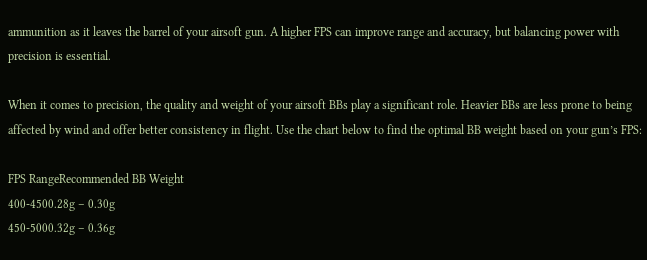ammunition as it leaves the barrel of your airsoft gun. A higher FPS can improve range and accuracy, but balancing power with precision is essential.

When it comes to precision, the quality and weight of your airsoft BBs play a significant role. Heavier BBs are less prone to being affected by wind and offer better consistency in flight. Use the chart below to find the optimal BB weight based on your gun’s FPS:

FPS RangeRecommended BB Weight
400-4500.28g – 0.30g
450-5000.32g – 0.36g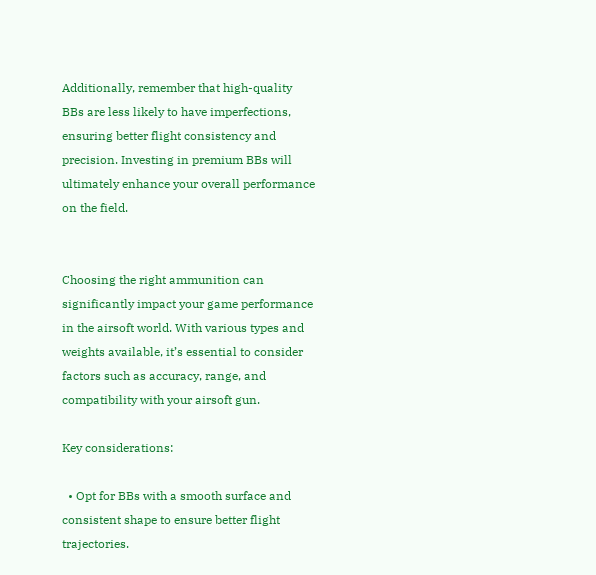Additionally, remember that high-quality BBs are less likely to have imperfections, ensuring better flight consistency and precision. Investing in premium BBs will ultimately enhance your overall performance on the field.


Choosing the right ammunition can significantly impact your game performance in the airsoft world. With various types and weights available, it’s essential to consider factors such as accuracy, range, and compatibility with your airsoft gun.

Key considerations:

  • Opt for BBs with a smooth surface and consistent shape to ensure better flight trajectories.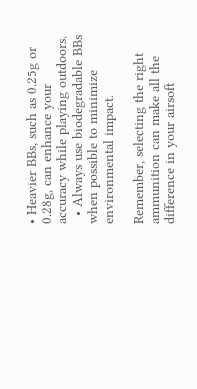• Heavier BBs, such as 0.25g or 0.28g, can enhance your accuracy while playing outdoors.
  • Always use biodegradable BBs when possible to minimize environmental impact.

Remember, selecting the right ammunition can make all the difference in your airsoft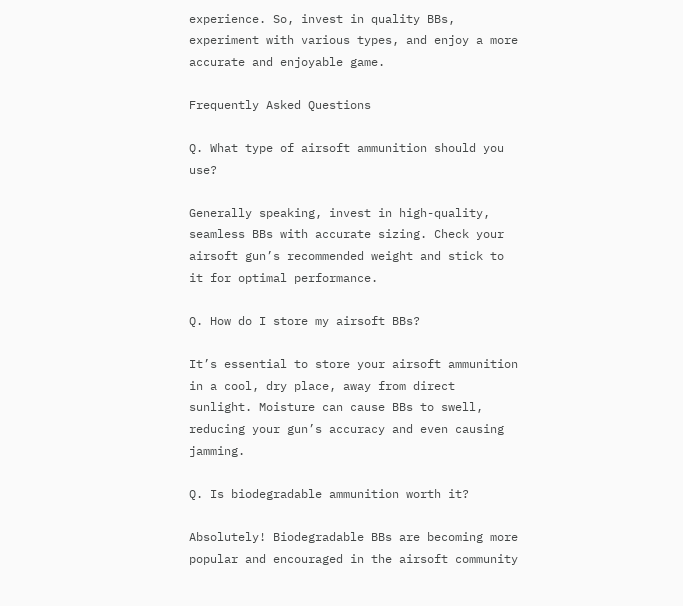experience. So, invest in quality BBs, experiment with various types, and enjoy a more accurate and enjoyable game.

Frequently Asked Questions

Q. What type of airsoft ammunition should you use?

Generally speaking, invest in high-quality, seamless BBs with accurate sizing. Check your airsoft gun’s recommended weight and stick to it for optimal performance.

Q. How do I store my airsoft BBs?

It’s essential to store your airsoft ammunition in a cool, dry place, away from direct sunlight. Moisture can cause BBs to swell, reducing your gun’s accuracy and even causing jamming.

Q. Is biodegradable ammunition worth it?

Absolutely! Biodegradable BBs are becoming more popular and encouraged in the airsoft community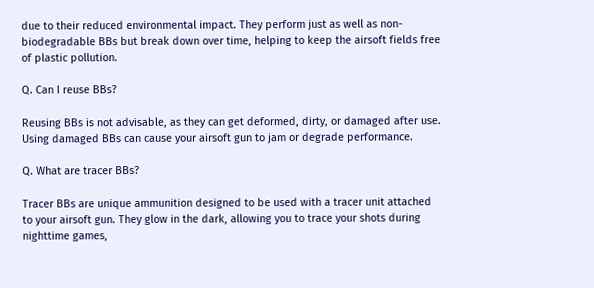due to their reduced environmental impact. They perform just as well as non-biodegradable BBs but break down over time, helping to keep the airsoft fields free of plastic pollution.

Q. Can I reuse BBs?

Reusing BBs is not advisable, as they can get deformed, dirty, or damaged after use. Using damaged BBs can cause your airsoft gun to jam or degrade performance.

Q. What are tracer BBs?

Tracer BBs are unique ammunition designed to be used with a tracer unit attached to your airsoft gun. They glow in the dark, allowing you to trace your shots during nighttime games,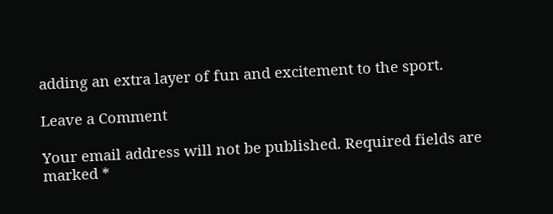adding an extra layer of fun and excitement to the sport.

Leave a Comment

Your email address will not be published. Required fields are marked *